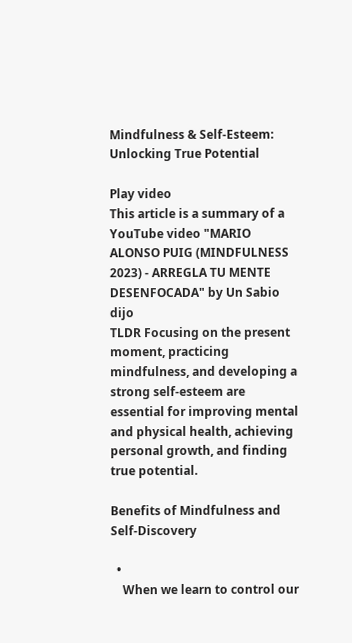Mindfulness & Self-Esteem: Unlocking True Potential

Play video
This article is a summary of a YouTube video "MARIO ALONSO PUIG (MINDFULNESS 2023) - ARREGLA TU MENTE DESENFOCADA" by Un Sabio dijo
TLDR Focusing on the present moment, practicing mindfulness, and developing a strong self-esteem are essential for improving mental and physical health, achieving personal growth, and finding true potential.

Benefits of Mindfulness and Self-Discovery

  •
    When we learn to control our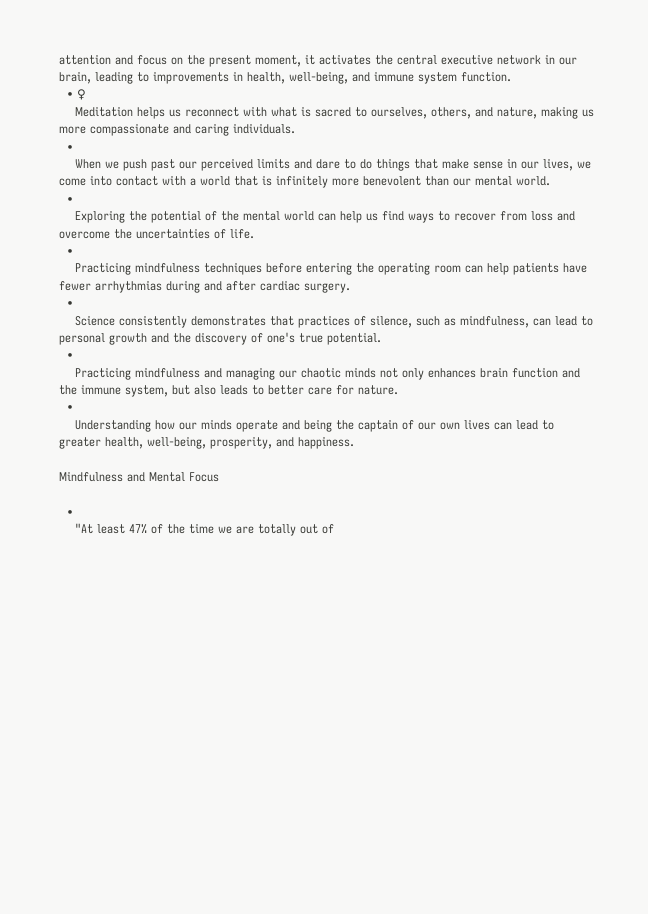attention and focus on the present moment, it activates the central executive network in our brain, leading to improvements in health, well-being, and immune system function.
  • ♀
    Meditation helps us reconnect with what is sacred to ourselves, others, and nature, making us more compassionate and caring individuals.
  •
    When we push past our perceived limits and dare to do things that make sense in our lives, we come into contact with a world that is infinitely more benevolent than our mental world.
  •
    Exploring the potential of the mental world can help us find ways to recover from loss and overcome the uncertainties of life.
  •
    Practicing mindfulness techniques before entering the operating room can help patients have fewer arrhythmias during and after cardiac surgery.
  •
    Science consistently demonstrates that practices of silence, such as mindfulness, can lead to personal growth and the discovery of one's true potential.
  •
    Practicing mindfulness and managing our chaotic minds not only enhances brain function and the immune system, but also leads to better care for nature.
  •
    Understanding how our minds operate and being the captain of our own lives can lead to greater health, well-being, prosperity, and happiness.

Mindfulness and Mental Focus

  •
    "At least 47% of the time we are totally out of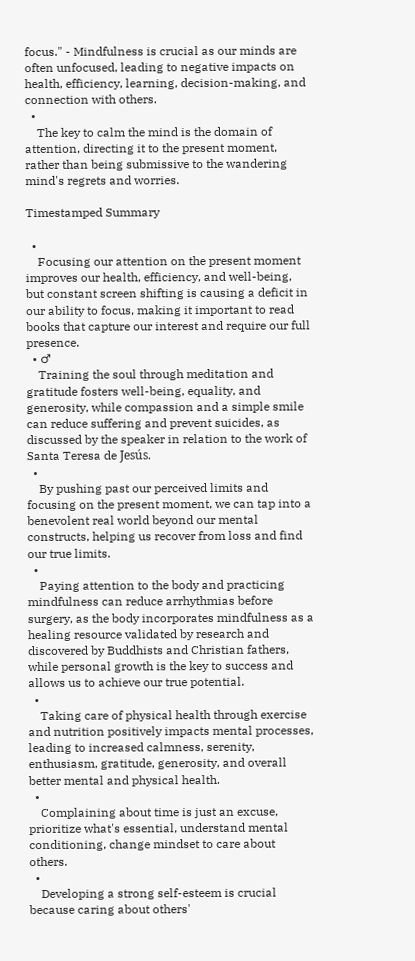focus." - Mindfulness is crucial as our minds are often unfocused, leading to negative impacts on health, efficiency, learning, decision-making, and connection with others.
  •
    The key to calm the mind is the domain of attention, directing it to the present moment, rather than being submissive to the wandering mind's regrets and worries.

Timestamped Summary

  •
    Focusing our attention on the present moment improves our health, efficiency, and well-being, but constant screen shifting is causing a deficit in our ability to focus, making it important to read books that capture our interest and require our full presence.
  • ♂
    Training the soul through meditation and gratitude fosters well-being, equality, and generosity, while compassion and a simple smile can reduce suffering and prevent suicides, as discussed by the speaker in relation to the work of Santa Teresa de Jesús.
  •
    By pushing past our perceived limits and focusing on the present moment, we can tap into a benevolent real world beyond our mental constructs, helping us recover from loss and find our true limits.
  •
    Paying attention to the body and practicing mindfulness can reduce arrhythmias before surgery, as the body incorporates mindfulness as a healing resource validated by research and discovered by Buddhists and Christian fathers, while personal growth is the key to success and allows us to achieve our true potential.
  •
    Taking care of physical health through exercise and nutrition positively impacts mental processes, leading to increased calmness, serenity, enthusiasm, gratitude, generosity, and overall better mental and physical health.
  •
    Complaining about time is just an excuse, prioritize what's essential, understand mental conditioning, change mindset to care about others.
  •
    Developing a strong self-esteem is crucial because caring about others'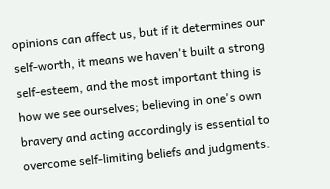opinions can affect us, but if it determines our self-worth, it means we haven't built a strong self-esteem, and the most important thing is how we see ourselves; believing in one's own bravery and acting accordingly is essential to overcome self-limiting beliefs and judgments.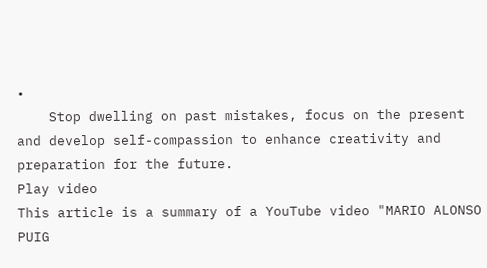•
    Stop dwelling on past mistakes, focus on the present and develop self-compassion to enhance creativity and preparation for the future.
Play video
This article is a summary of a YouTube video "MARIO ALONSO PUIG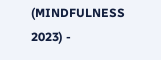(MINDFULNESS 2023) -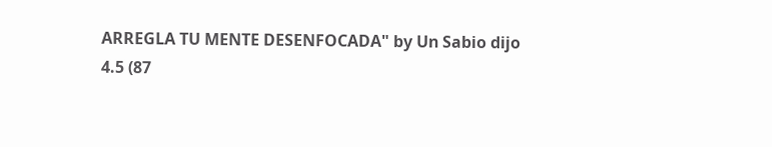ARREGLA TU MENTE DESENFOCADA" by Un Sabio dijo
4.5 (87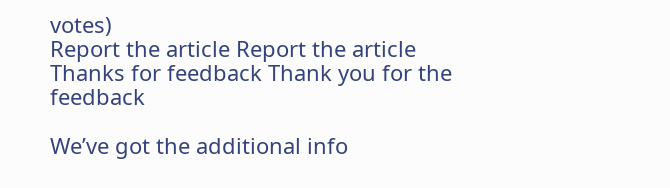votes)
Report the article Report the article
Thanks for feedback Thank you for the feedback

We’ve got the additional info